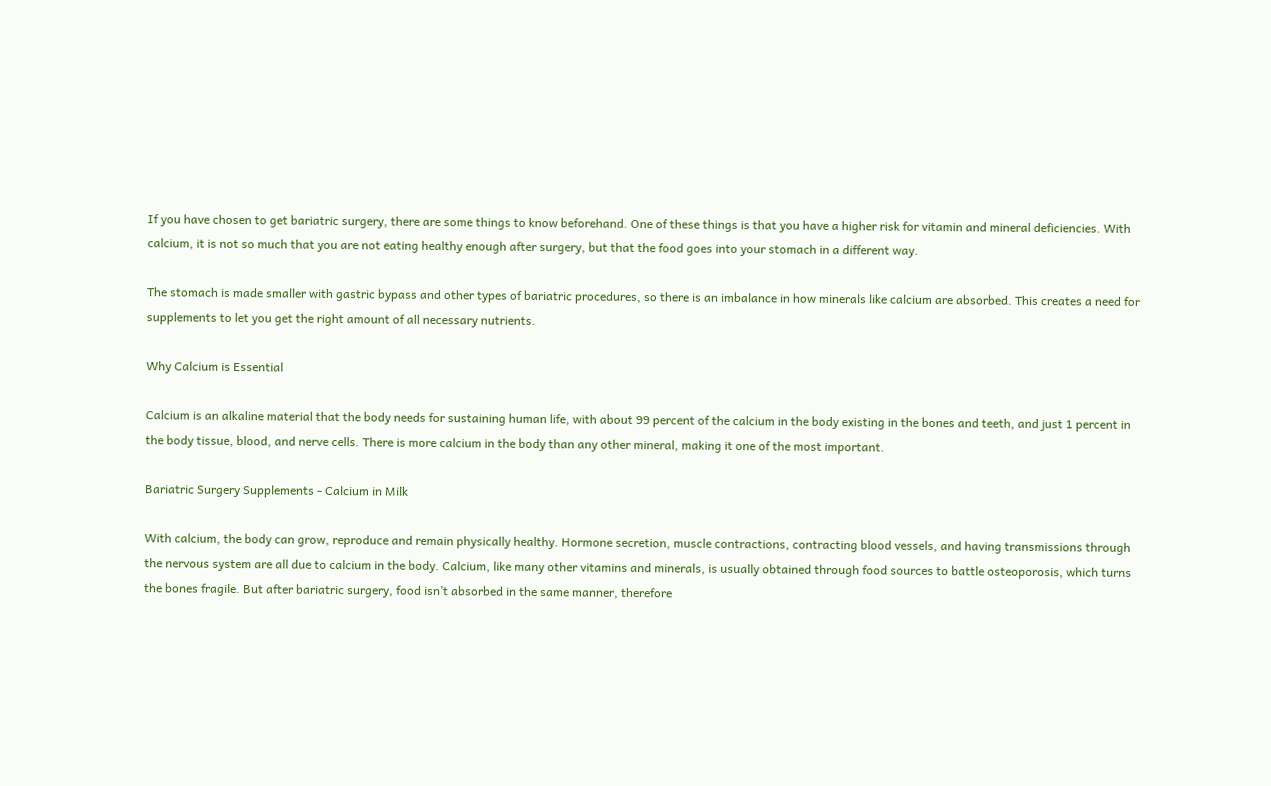If you have chosen to get bariatric surgery, there are some things to know beforehand. One of these things is that you have a higher risk for vitamin and mineral deficiencies. With calcium, it is not so much that you are not eating healthy enough after surgery, but that the food goes into your stomach in a different way.

The stomach is made smaller with gastric bypass and other types of bariatric procedures, so there is an imbalance in how minerals like calcium are absorbed. This creates a need for supplements to let you get the right amount of all necessary nutrients.

Why Calcium is Essential

Calcium is an alkaline material that the body needs for sustaining human life, with about 99 percent of the calcium in the body existing in the bones and teeth, and just 1 percent in the body tissue, blood, and nerve cells. There is more calcium in the body than any other mineral, making it one of the most important.

Bariatric Surgery Supplements - Calcium in Milk

With calcium, the body can grow, reproduce and remain physically healthy. Hormone secretion, muscle contractions, contracting blood vessels, and having transmissions through the nervous system are all due to calcium in the body. Calcium, like many other vitamins and minerals, is usually obtained through food sources to battle osteoporosis, which turns the bones fragile. But after bariatric surgery, food isn’t absorbed in the same manner, therefore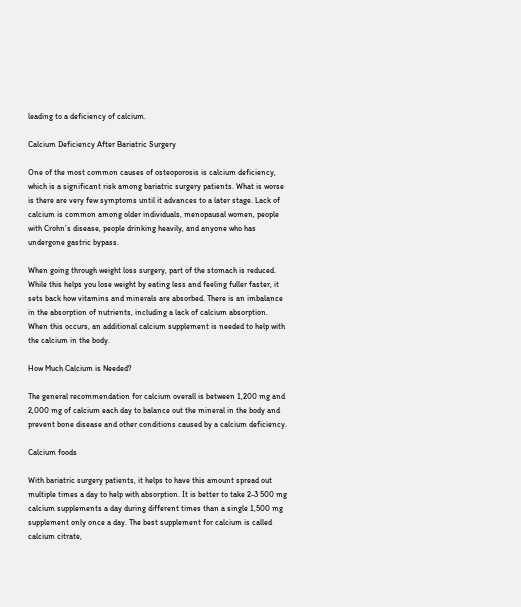leading to a deficiency of calcium.

Calcium Deficiency After Bariatric Surgery

One of the most common causes of osteoporosis is calcium deficiency, which is a significant risk among bariatric surgery patients. What is worse is there are very few symptoms until it advances to a later stage. Lack of calcium is common among older individuals, menopausal women, people with Crohn’s disease, people drinking heavily, and anyone who has undergone gastric bypass.

When going through weight loss surgery, part of the stomach is reduced. While this helps you lose weight by eating less and feeling fuller faster, it sets back how vitamins and minerals are absorbed. There is an imbalance in the absorption of nutrients, including a lack of calcium absorption. When this occurs, an additional calcium supplement is needed to help with the calcium in the body.

How Much Calcium is Needed?

The general recommendation for calcium overall is between 1,200 mg and 2,000 mg of calcium each day to balance out the mineral in the body and prevent bone disease and other conditions caused by a calcium deficiency.

Calcium foods

With bariatric surgery patients, it helps to have this amount spread out multiple times a day to help with absorption. It is better to take 2-3 500 mg calcium supplements a day during different times than a single 1,500 mg supplement only once a day. The best supplement for calcium is called calcium citrate,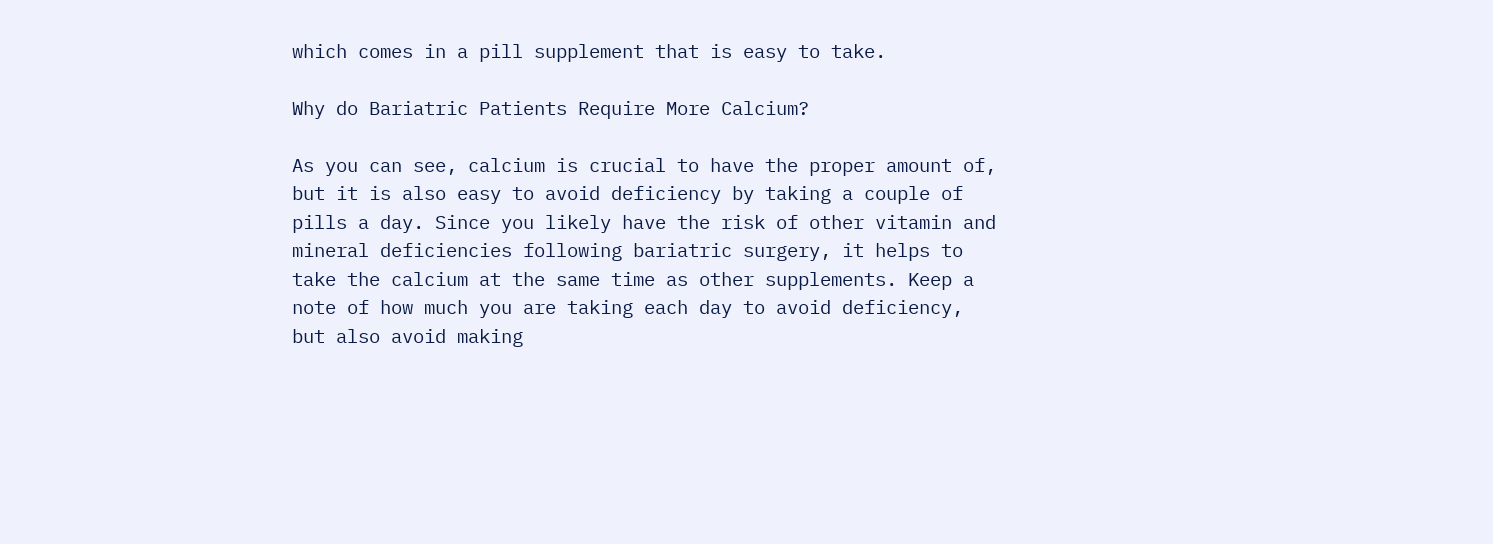which comes in a pill supplement that is easy to take.

Why do Bariatric Patients Require More Calcium?

As you can see, calcium is crucial to have the proper amount of, but it is also easy to avoid deficiency by taking a couple of pills a day. Since you likely have the risk of other vitamin and mineral deficiencies following bariatric surgery, it helps to take the calcium at the same time as other supplements. Keep a note of how much you are taking each day to avoid deficiency, but also avoid making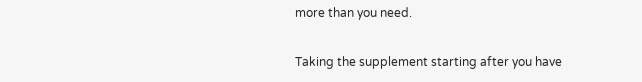more than you need.

Taking the supplement starting after you have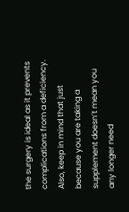the surgery is ideal as it prevents complications from a deficiency. Also, keep in mind that just because you are taking a supplement doesn’t mean you any longer need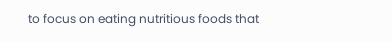to focus on eating nutritious foods that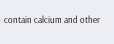contain calcium and other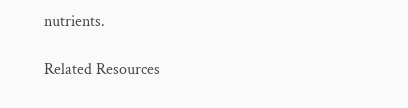nutrients.

Related Resources